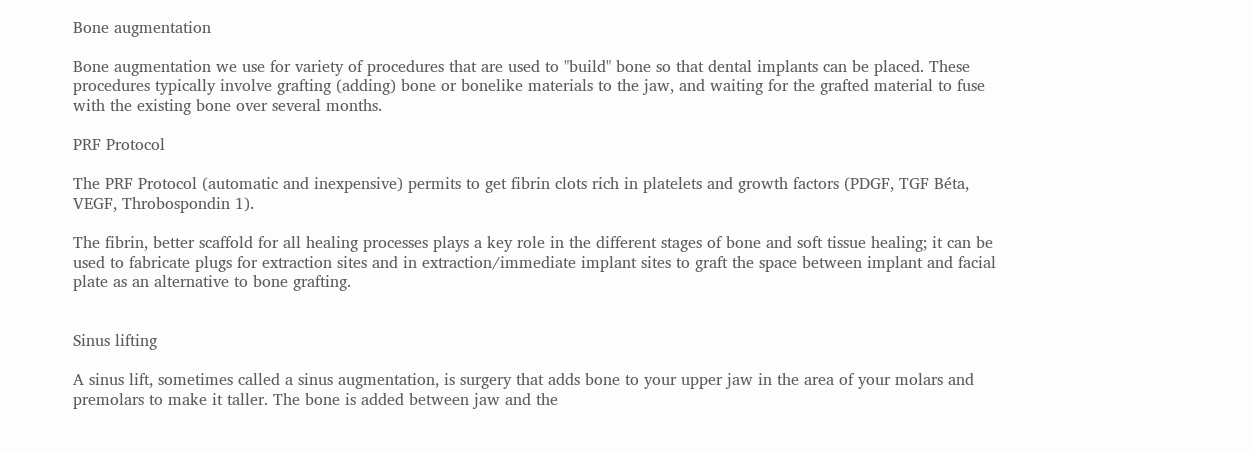Bone augmentation

Bone augmentation we use for variety of procedures that are used to "build" bone so that dental implants can be placed. These procedures typically involve grafting (adding) bone or bonelike materials to the jaw, and waiting for the grafted material to fuse with the existing bone over several months.

PRF Protocol

The PRF Protocol (automatic and inexpensive) permits to get fibrin clots rich in platelets and growth factors (PDGF, TGF Béta, VEGF, Throbospondin 1).

The fibrin, better scaffold for all healing processes plays a key role in the different stages of bone and soft tissue healing; it can be used to fabricate plugs for extraction sites and in extraction/immediate implant sites to graft the space between implant and facial plate as an alternative to bone grafting.


Sinus lifting

A sinus lift, sometimes called a sinus augmentation, is surgery that adds bone to your upper jaw in the area of your molars and premolars to make it taller. The bone is added between jaw and the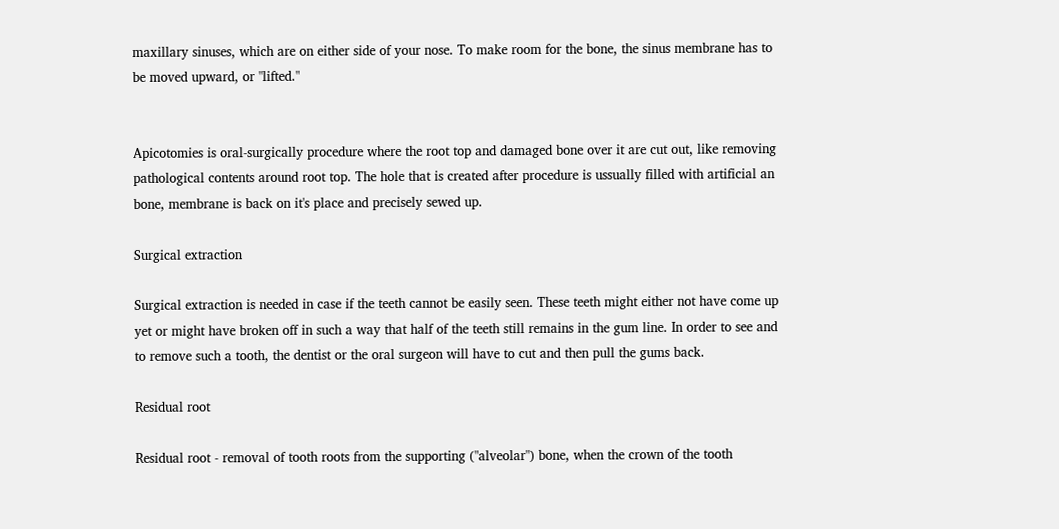maxillary sinuses, which are on either side of your nose. To make room for the bone, the sinus membrane has to be moved upward, or "lifted."


Apicotomies is oral-surgically procedure where the root top and damaged bone over it are cut out, like removing pathological contents around root top. The hole that is created after procedure is ussually filled with artificial an bone, membrane is back on it's place and precisely sewed up.

Surgical extraction

Surgical extraction is needed in case if the teeth cannot be easily seen. These teeth might either not have come up yet or might have broken off in such a way that half of the teeth still remains in the gum line. In order to see and to remove such a tooth, the dentist or the oral surgeon will have to cut and then pull the gums back.

Residual root

Residual root - removal of tooth roots from the supporting ("alveolar") bone, when the crown of the tooth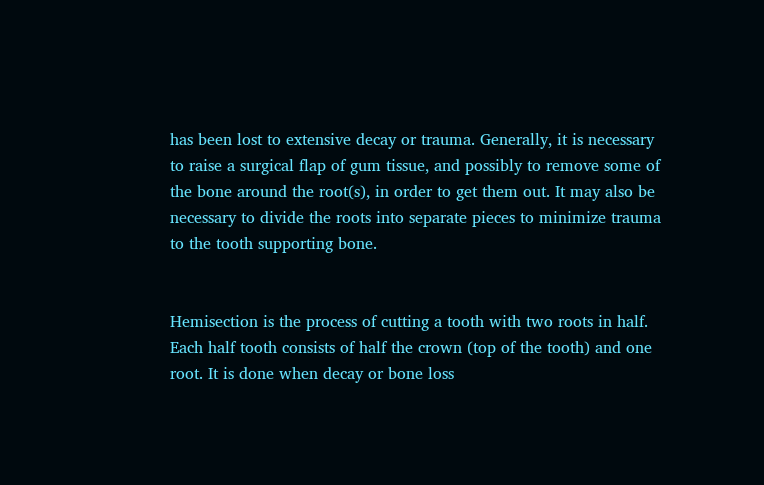has been lost to extensive decay or trauma. Generally, it is necessary to raise a surgical flap of gum tissue, and possibly to remove some of the bone around the root(s), in order to get them out. It may also be necessary to divide the roots into separate pieces to minimize trauma to the tooth supporting bone.


Hemisection is the process of cutting a tooth with two roots in half. Each half tooth consists of half the crown (top of the tooth) and one root. It is done when decay or bone loss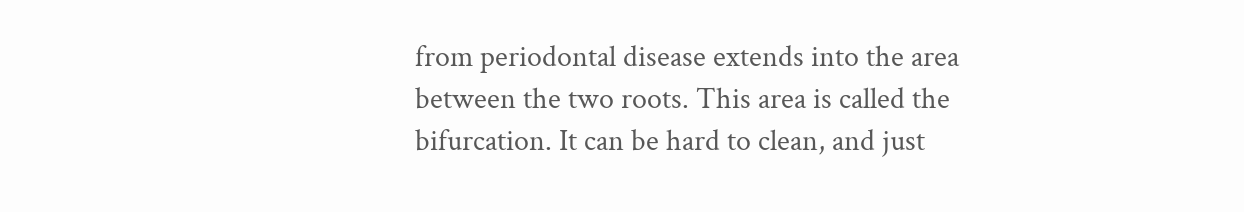from periodontal disease extends into the area between the two roots. This area is called the bifurcation. It can be hard to clean, and just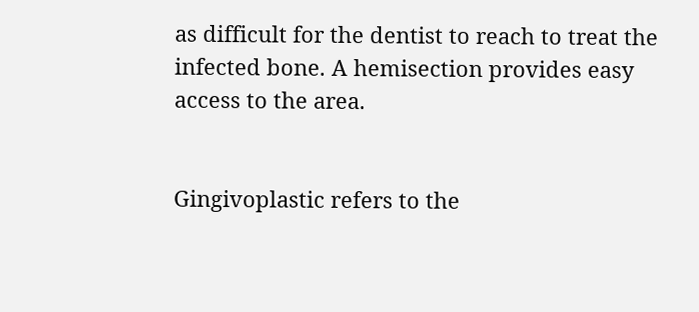as difficult for the dentist to reach to treat the infected bone. A hemisection provides easy access to the area.


Gingivoplastic refers to the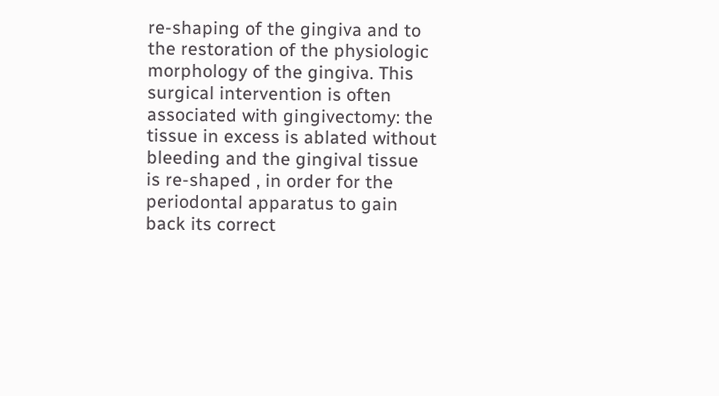re-shaping of the gingiva and to the restoration of the physiologic morphology of the gingiva. This surgical intervention is often associated with gingivectomy: the tissue in excess is ablated without bleeding and the gingival tissue is re-shaped , in order for the periodontal apparatus to gain back its correct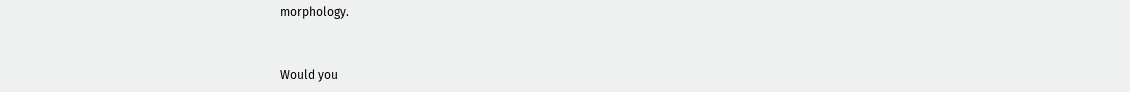morphology.


Would you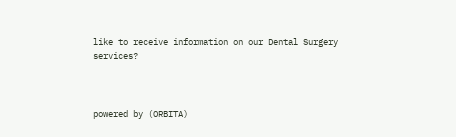like to receive information on our Dental Surgery services?



powered by (ORBITA)